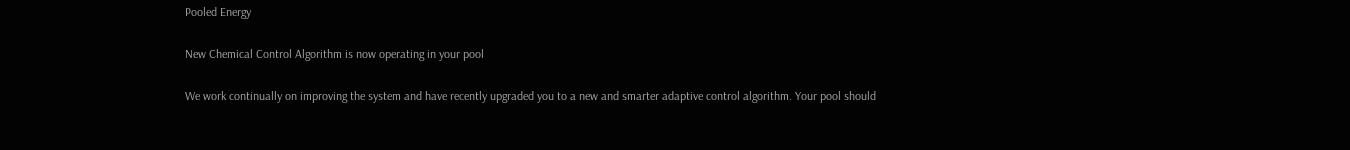Pooled Energy

New Chemical Control Algorithm is now operating in your pool

We work continually on improving the system and have recently upgraded you to a new and smarter adaptive control algorithm. Your pool should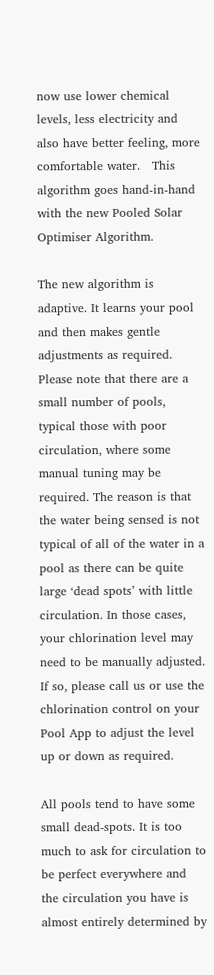now use lower chemical levels, less electricity and also have better feeling, more comfortable water.   This algorithm goes hand-in-hand with the new Pooled Solar Optimiser Algorithm.

The new algorithm is adaptive. It learns your pool and then makes gentle adjustments as required. Please note that there are a small number of pools, typical those with poor circulation, where some manual tuning may be required. The reason is that the water being sensed is not typical of all of the water in a pool as there can be quite large ‘dead spots’ with little circulation. In those cases, your chlorination level may need to be manually adjusted. If so, please call us or use the chlorination control on your Pool App to adjust the level up or down as required.

All pools tend to have some small dead-spots. It is too much to ask for circulation to be perfect everywhere and the circulation you have is almost entirely determined by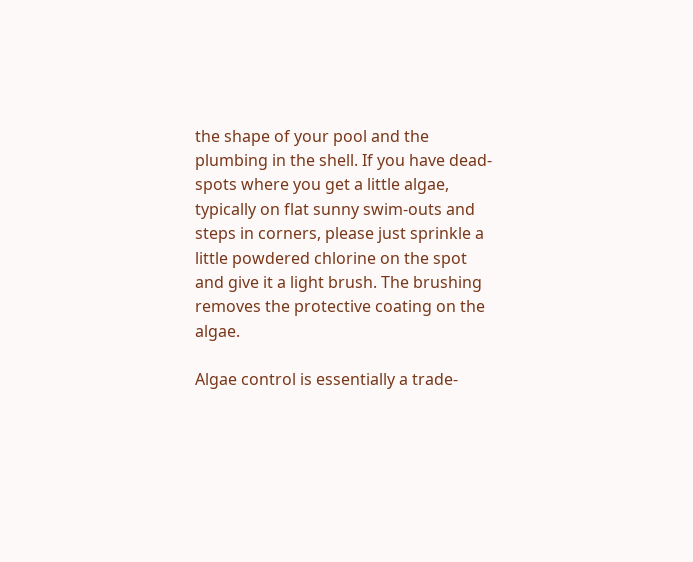the shape of your pool and the plumbing in the shell. If you have dead-spots where you get a little algae, typically on flat sunny swim-outs and steps in corners, please just sprinkle a little powdered chlorine on the spot and give it a light brush. The brushing removes the protective coating on the algae.

Algae control is essentially a trade-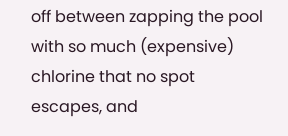off between zapping the pool with so much (expensive) chlorine that no spot escapes, and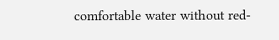comfortable water without red-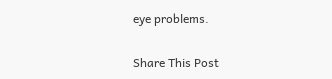eye problems.

Share This Post